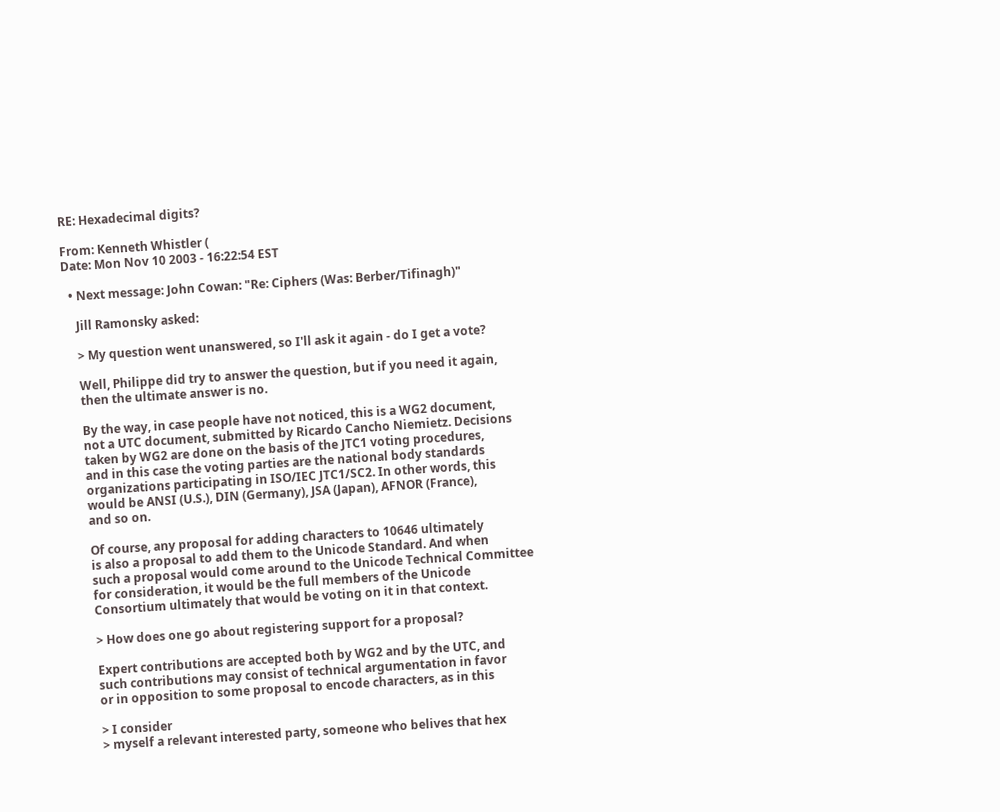RE: Hexadecimal digits?

From: Kenneth Whistler (
Date: Mon Nov 10 2003 - 16:22:54 EST

  • Next message: John Cowan: "Re: Ciphers (Was: Berber/Tifinagh)"

    Jill Ramonsky asked:

    > My question went unanswered, so I'll ask it again - do I get a vote?

    Well, Philippe did try to answer the question, but if you need it again,
    then the ultimate answer is no.

    By the way, in case people have not noticed, this is a WG2 document,
    not a UTC document, submitted by Ricardo Cancho Niemietz. Decisions
    taken by WG2 are done on the basis of the JTC1 voting procedures,
    and in this case the voting parties are the national body standards
    organizations participating in ISO/IEC JTC1/SC2. In other words, this
    would be ANSI (U.S.), DIN (Germany), JSA (Japan), AFNOR (France),
    and so on.

    Of course, any proposal for adding characters to 10646 ultimately
    is also a proposal to add them to the Unicode Standard. And when
    such a proposal would come around to the Unicode Technical Committee
    for consideration, it would be the full members of the Unicode
    Consortium ultimately that would be voting on it in that context.

    > How does one go about registering support for a proposal?

    Expert contributions are accepted both by WG2 and by the UTC, and
    such contributions may consist of technical argumentation in favor
    or in opposition to some proposal to encode characters, as in this

    > I consider
    > myself a relevant interested party, someone who belives that hex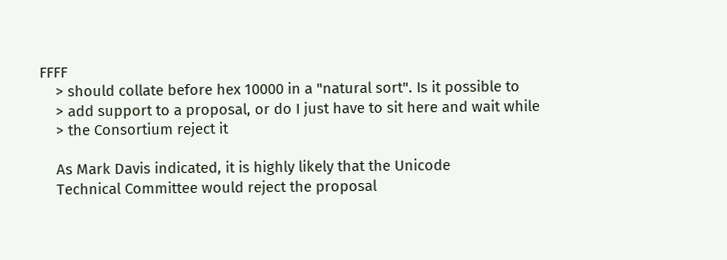FFFF
    > should collate before hex 10000 in a "natural sort". Is it possible to
    > add support to a proposal, or do I just have to sit here and wait while
    > the Consortium reject it

    As Mark Davis indicated, it is highly likely that the Unicode
    Technical Committee would reject the proposal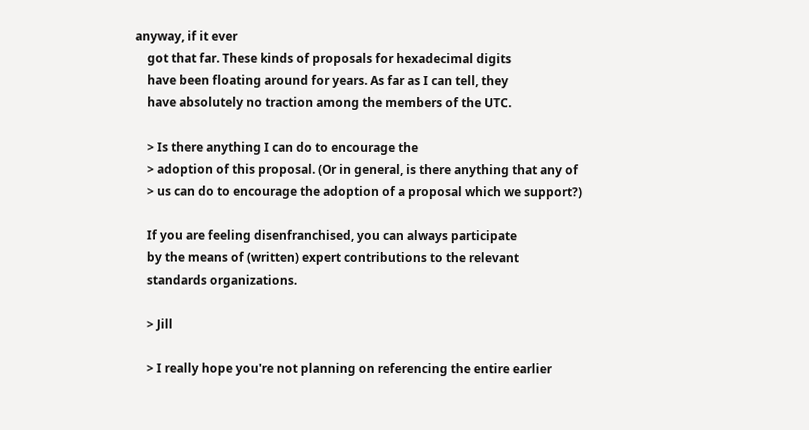anyway, if it ever
    got that far. These kinds of proposals for hexadecimal digits
    have been floating around for years. As far as I can tell, they
    have absolutely no traction among the members of the UTC.

    > Is there anything I can do to encourage the
    > adoption of this proposal. (Or in general, is there anything that any of
    > us can do to encourage the adoption of a proposal which we support?)

    If you are feeling disenfranchised, you can always participate
    by the means of (written) expert contributions to the relevant
    standards organizations.

    > Jill

    > I really hope you're not planning on referencing the entire earlier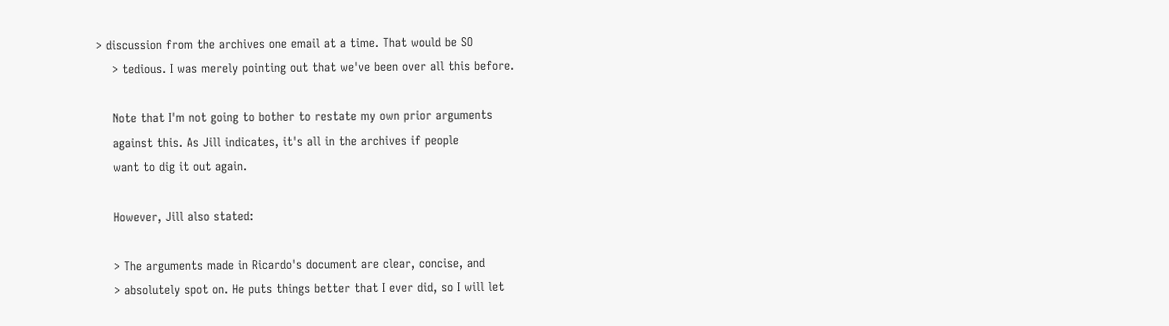> discussion from the archives one email at a time. That would be SO
    > tedious. I was merely pointing out that we've been over all this before.

    Note that I'm not going to bother to restate my own prior arguments
    against this. As Jill indicates, it's all in the archives if people
    want to dig it out again.

    However, Jill also stated:

    > The arguments made in Ricardo's document are clear, concise, and
    > absolutely spot on. He puts things better that I ever did, so I will let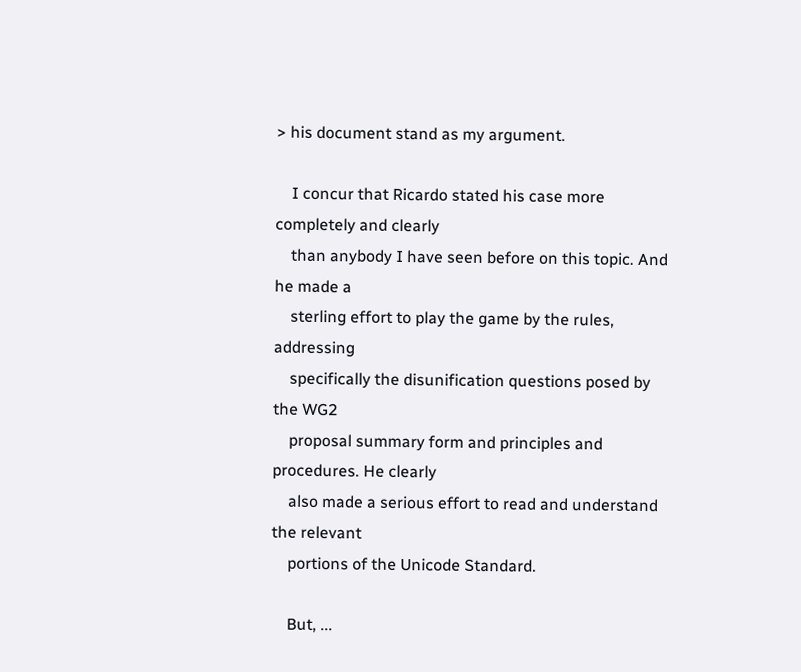> his document stand as my argument.

    I concur that Ricardo stated his case more completely and clearly
    than anybody I have seen before on this topic. And he made a
    sterling effort to play the game by the rules, addressing
    specifically the disunification questions posed by the WG2
    proposal summary form and principles and procedures. He clearly
    also made a serious effort to read and understand the relevant
    portions of the Unicode Standard.

    But, ...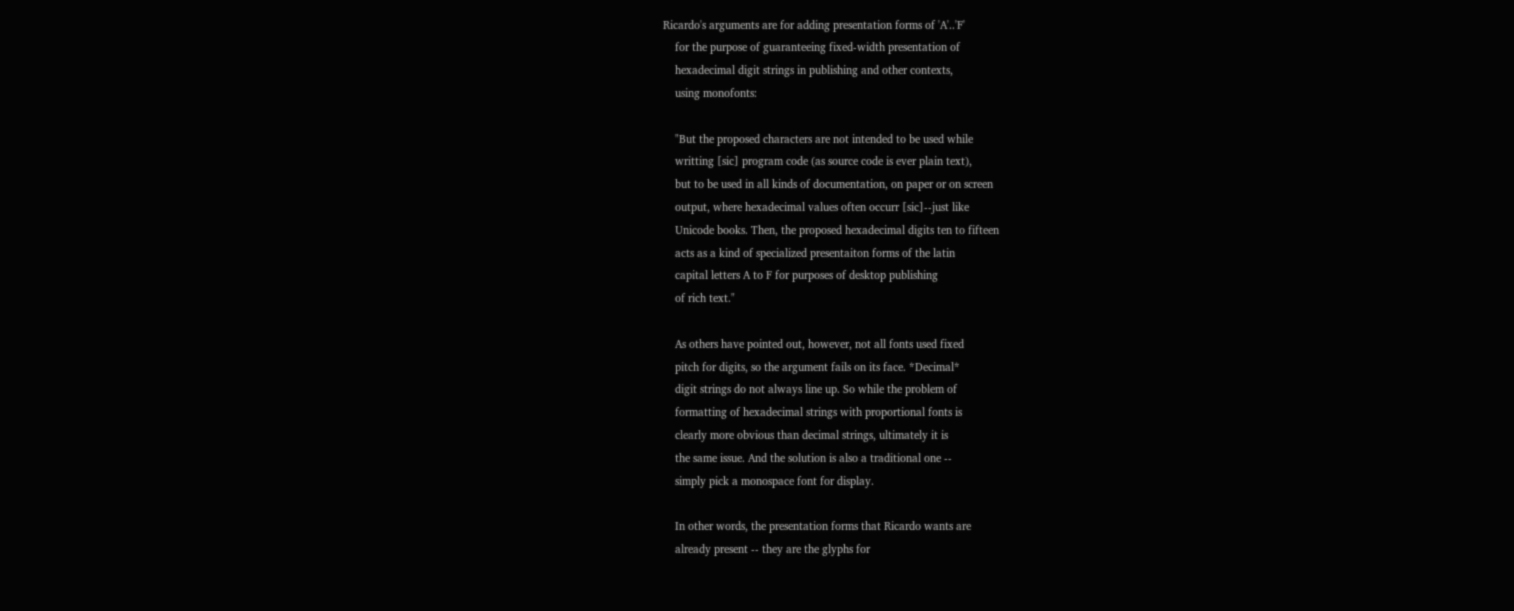Ricardo's arguments are for adding presentation forms of 'A'..'F'
    for the purpose of guaranteeing fixed-width presentation of
    hexadecimal digit strings in publishing and other contexts,
    using monofonts:

    "But the proposed characters are not intended to be used while
    writting [sic] program code (as source code is ever plain text),
    but to be used in all kinds of documentation, on paper or on screen
    output, where hexadecimal values often occurr [sic]--just like
    Unicode books. Then, the proposed hexadecimal digits ten to fifteen
    acts as a kind of specialized presentaiton forms of the latin
    capital letters A to F for purposes of desktop publishing
    of rich text."

    As others have pointed out, however, not all fonts used fixed
    pitch for digits, so the argument fails on its face. *Decimal*
    digit strings do not always line up. So while the problem of
    formatting of hexadecimal strings with proportional fonts is
    clearly more obvious than decimal strings, ultimately it is
    the same issue. And the solution is also a traditional one --
    simply pick a monospace font for display.

    In other words, the presentation forms that Ricardo wants are
    already present -- they are the glyphs for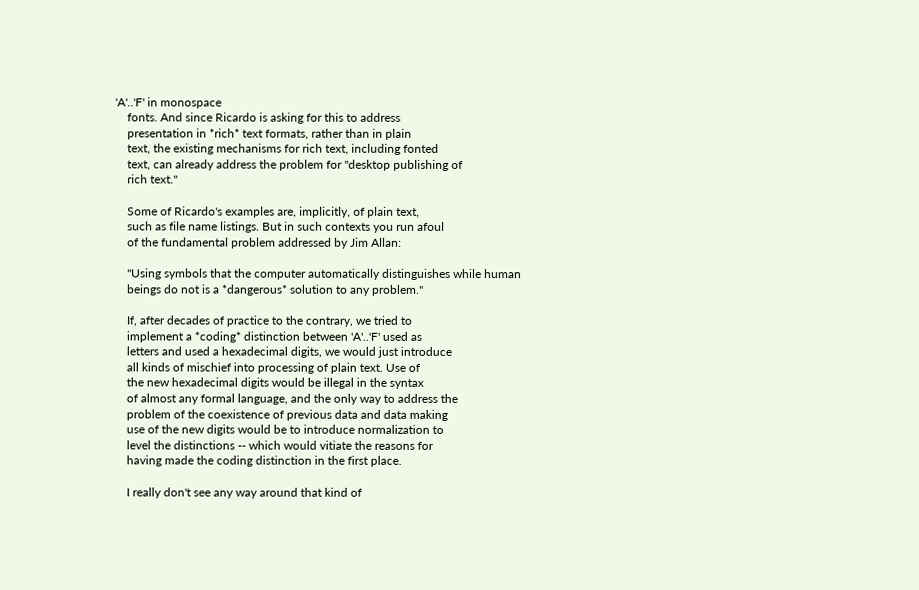'A'..'F' in monospace
    fonts. And since Ricardo is asking for this to address
    presentation in *rich* text formats, rather than in plain
    text, the existing mechanisms for rich text, including fonted
    text, can already address the problem for "desktop publishing of
    rich text."

    Some of Ricardo's examples are, implicitly, of plain text,
    such as file name listings. But in such contexts you run afoul
    of the fundamental problem addressed by Jim Allan:

    "Using symbols that the computer automatically distinguishes while human
    beings do not is a *dangerous* solution to any problem."

    If, after decades of practice to the contrary, we tried to
    implement a *coding* distinction between 'A'..'F' used as
    letters and used a hexadecimal digits, we would just introduce
    all kinds of mischief into processing of plain text. Use of
    the new hexadecimal digits would be illegal in the syntax
    of almost any formal language, and the only way to address the
    problem of the coexistence of previous data and data making
    use of the new digits would be to introduce normalization to
    level the distinctions -- which would vitiate the reasons for
    having made the coding distinction in the first place.

    I really don't see any way around that kind of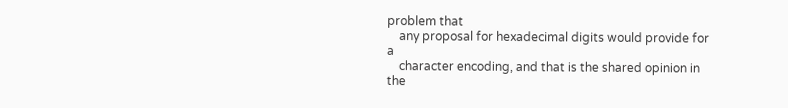problem that
    any proposal for hexadecimal digits would provide for a
    character encoding, and that is the shared opinion in the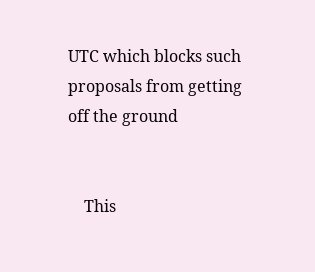UTC which blocks such proposals from getting off the ground


    This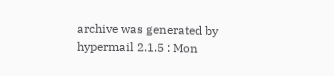archive was generated by hypermail 2.1.5 : Mon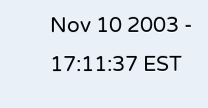Nov 10 2003 - 17:11:37 EST